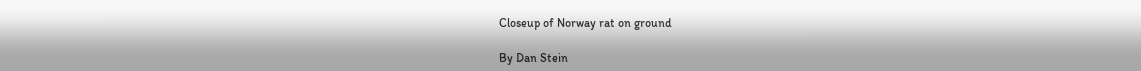Closeup of Norway rat on ground

By Dan Stein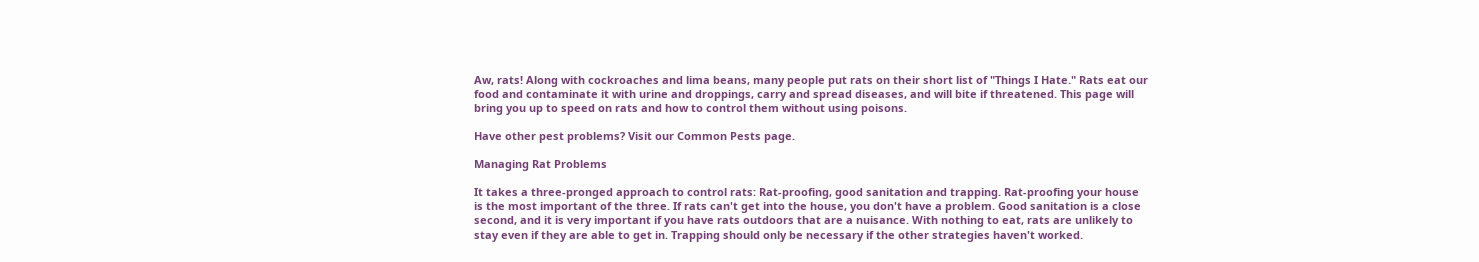Aw, rats! Along with cockroaches and lima beans, many people put rats on their short list of "Things I Hate." Rats eat our food and contaminate it with urine and droppings, carry and spread diseases, and will bite if threatened. This page will bring you up to speed on rats and how to control them without using poisons.

Have other pest problems? Visit our Common Pests page.

Managing Rat Problems

It takes a three-pronged approach to control rats: Rat-proofing, good sanitation and trapping. Rat-proofing your house is the most important of the three. If rats can't get into the house, you don't have a problem. Good sanitation is a close second, and it is very important if you have rats outdoors that are a nuisance. With nothing to eat, rats are unlikely to stay even if they are able to get in. Trapping should only be necessary if the other strategies haven't worked.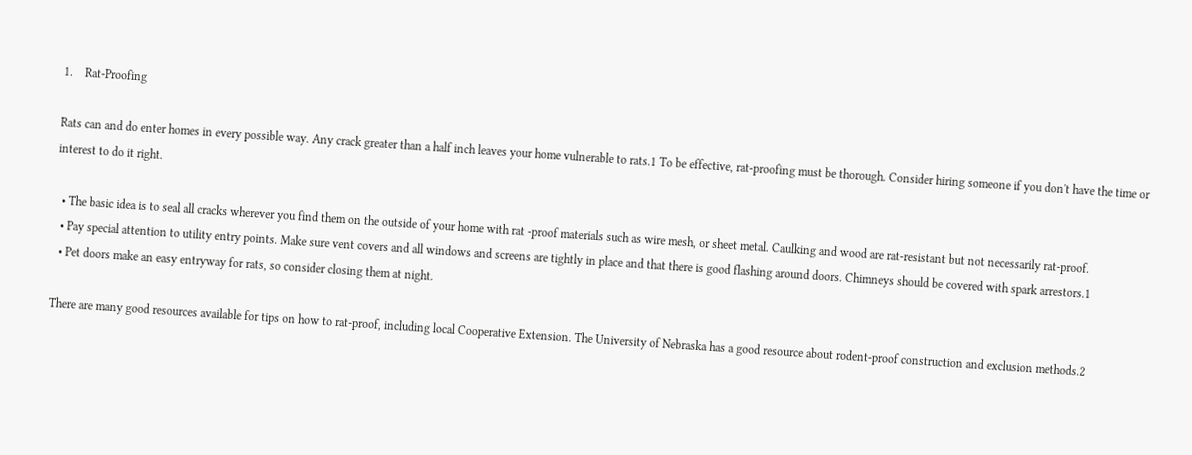1.    Rat-Proofing

Rats can and do enter homes in every possible way. Any crack greater than a half inch leaves your home vulnerable to rats.1 To be effective, rat-proofing must be thorough. Consider hiring someone if you don't have the time or interest to do it right.

  • The basic idea is to seal all cracks wherever you find them on the outside of your home with rat -proof materials such as wire mesh, or sheet metal. Caulking and wood are rat-resistant but not necessarily rat-proof.
  • Pay special attention to utility entry points. Make sure vent covers and all windows and screens are tightly in place and that there is good flashing around doors. Chimneys should be covered with spark arrestors.1
  • Pet doors make an easy entryway for rats, so consider closing them at night.

There are many good resources available for tips on how to rat-proof, including local Cooperative Extension. The University of Nebraska has a good resource about rodent-proof construction and exclusion methods.2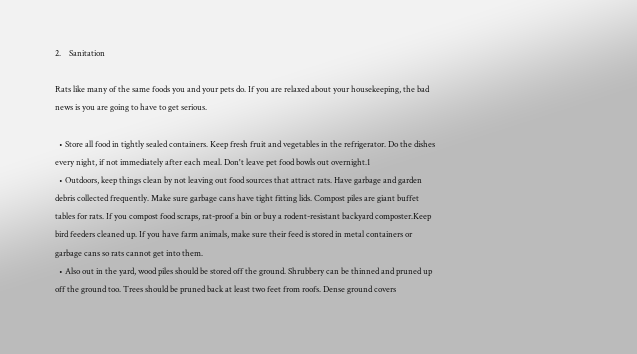2.    Sanitation

Rats like many of the same foods you and your pets do. If you are relaxed about your housekeeping, the bad news is you are going to have to get serious.

  • Store all food in tightly sealed containers. Keep fresh fruit and vegetables in the refrigerator. Do the dishes every night, if not immediately after each meal. Don't leave pet food bowls out overnight.1
  • Outdoors, keep things clean by not leaving out food sources that attract rats. Have garbage and garden debris collected frequently. Make sure garbage cans have tight fitting lids. Compost piles are giant buffet tables for rats. If you compost food scraps, rat-proof a bin or buy a rodent-resistant backyard composter.Keep bird feeders cleaned up. If you have farm animals, make sure their feed is stored in metal containers or garbage cans so rats cannot get into them.
  • Also out in the yard, wood piles should be stored off the ground. Shrubbery can be thinned and pruned up off the ground too. Trees should be pruned back at least two feet from roofs. Dense ground covers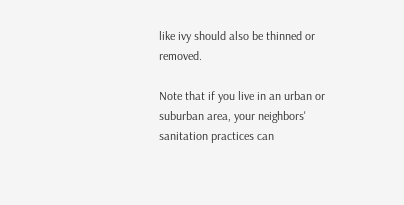like ivy should also be thinned or removed.

Note that if you live in an urban or suburban area, your neighbors' sanitation practices can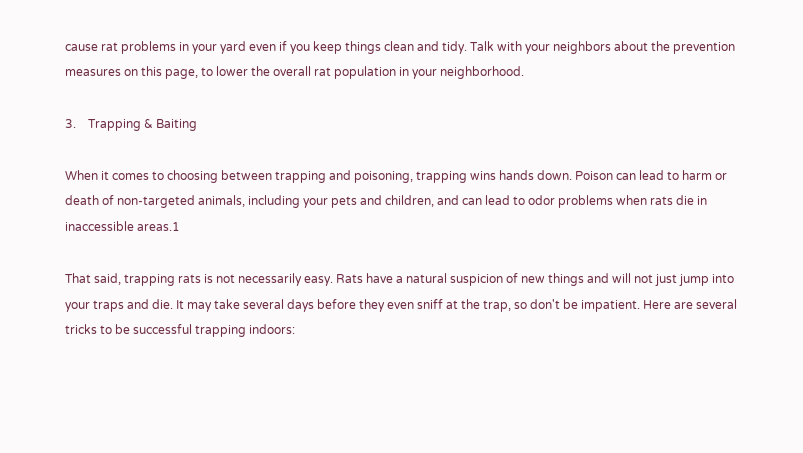cause rat problems in your yard even if you keep things clean and tidy. Talk with your neighbors about the prevention measures on this page, to lower the overall rat population in your neighborhood.

3.    Trapping & Baiting

When it comes to choosing between trapping and poisoning, trapping wins hands down. Poison can lead to harm or death of non-targeted animals, including your pets and children, and can lead to odor problems when rats die in inaccessible areas.1

That said, trapping rats is not necessarily easy. Rats have a natural suspicion of new things and will not just jump into your traps and die. It may take several days before they even sniff at the trap, so don't be impatient. Here are several tricks to be successful trapping indoors: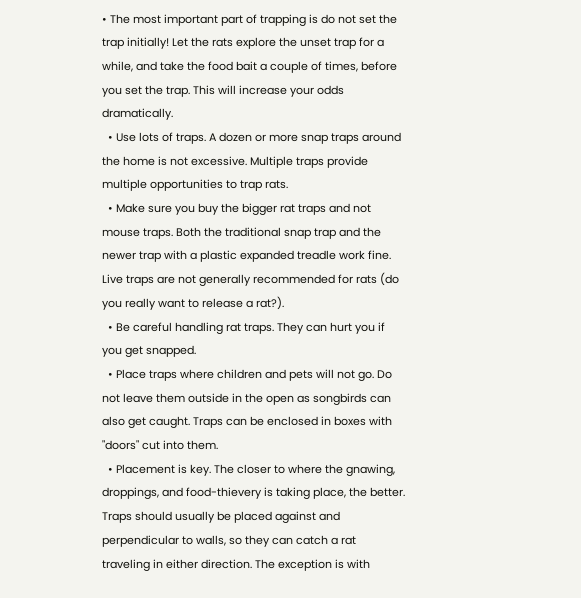• The most important part of trapping is do not set the trap initially! Let the rats explore the unset trap for a while, and take the food bait a couple of times, before you set the trap. This will increase your odds dramatically.
  • Use lots of traps. A dozen or more snap traps around the home is not excessive. Multiple traps provide multiple opportunities to trap rats.
  • Make sure you buy the bigger rat traps and not mouse traps. Both the traditional snap trap and the newer trap with a plastic expanded treadle work fine. Live traps are not generally recommended for rats (do you really want to release a rat?).
  • Be careful handling rat traps. They can hurt you if you get snapped.
  • Place traps where children and pets will not go. Do not leave them outside in the open as songbirds can also get caught. Traps can be enclosed in boxes with "doors" cut into them.
  • Placement is key. The closer to where the gnawing, droppings, and food-thievery is taking place, the better. Traps should usually be placed against and perpendicular to walls, so they can catch a rat traveling in either direction. The exception is with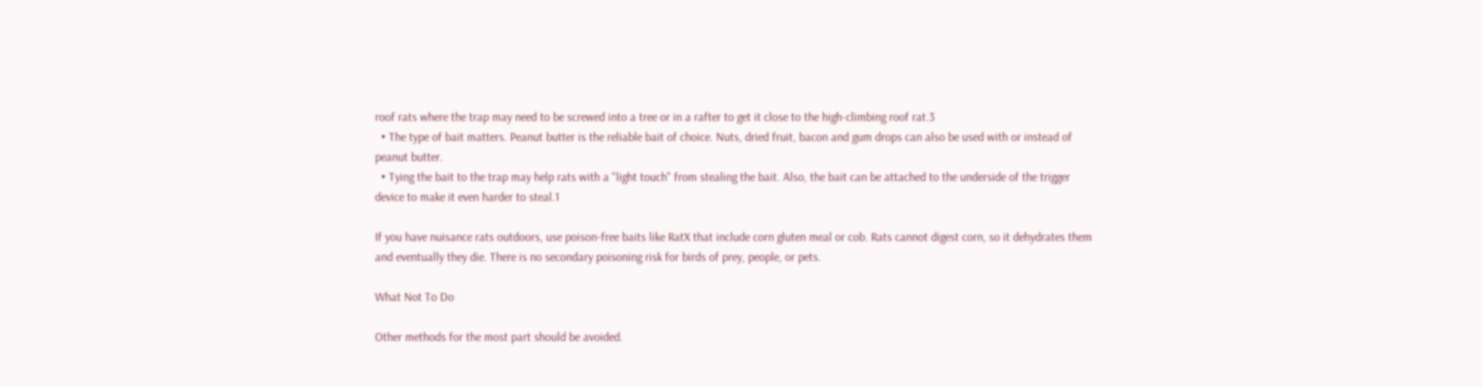roof rats where the trap may need to be screwed into a tree or in a rafter to get it close to the high-climbing roof rat.3
  • The type of bait matters. Peanut butter is the reliable bait of choice. Nuts, dried fruit, bacon and gum drops can also be used with or instead of peanut butter.
  • Tying the bait to the trap may help rats with a "light touch" from stealing the bait. Also, the bait can be attached to the underside of the trigger device to make it even harder to steal.1

If you have nuisance rats outdoors, use poison-free baits like RatX that include corn gluten meal or cob. Rats cannot digest corn, so it dehydrates them and eventually they die. There is no secondary poisoning risk for birds of prey, people, or pets.

What Not To Do

Other methods for the most part should be avoided.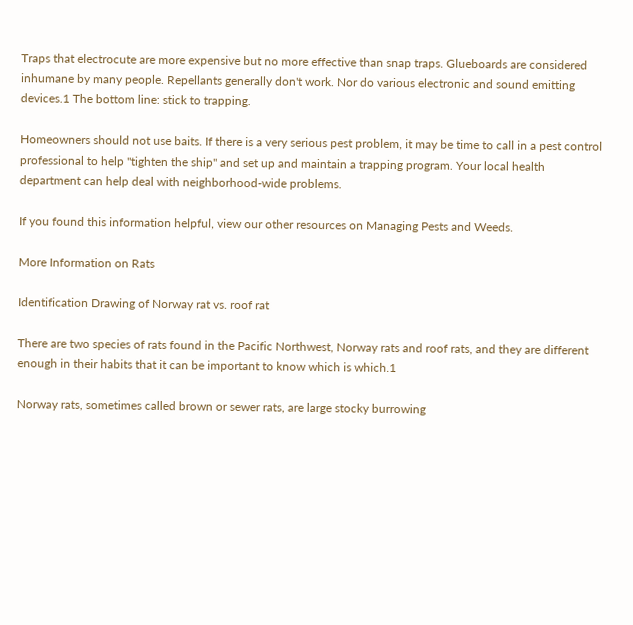Traps that electrocute are more expensive but no more effective than snap traps. Glueboards are considered inhumane by many people. Repellants generally don't work. Nor do various electronic and sound emitting devices.1 The bottom line: stick to trapping.

Homeowners should not use baits. If there is a very serious pest problem, it may be time to call in a pest control professional to help "tighten the ship" and set up and maintain a trapping program. Your local health department can help deal with neighborhood-wide problems.

If you found this information helpful, view our other resources on Managing Pests and Weeds.

More Information on Rats

Identification Drawing of Norway rat vs. roof rat

There are two species of rats found in the Pacific Northwest, Norway rats and roof rats, and they are different enough in their habits that it can be important to know which is which.1

Norway rats, sometimes called brown or sewer rats, are large stocky burrowing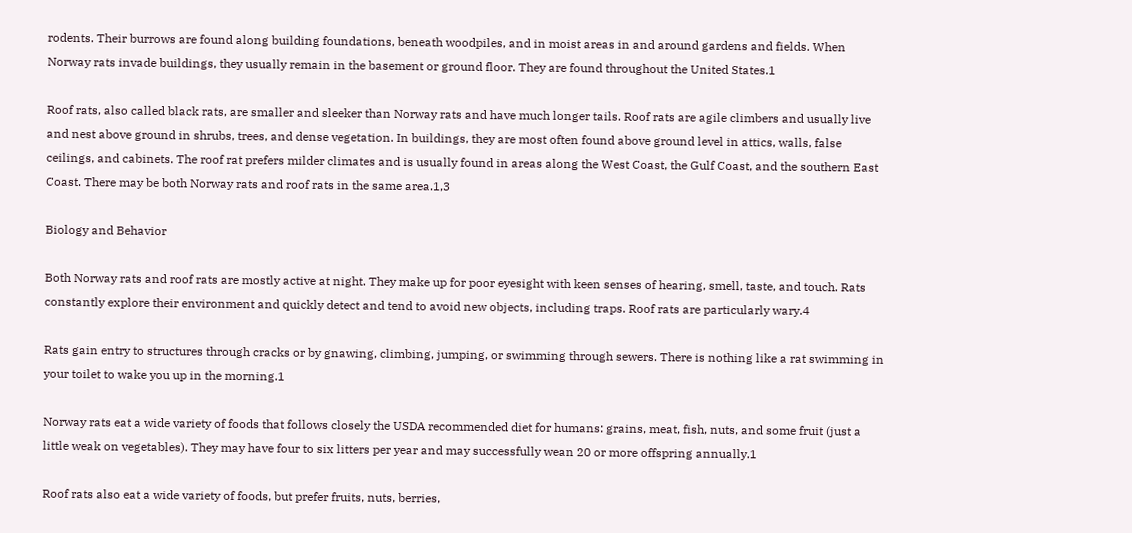rodents. Their burrows are found along building foundations, beneath woodpiles, and in moist areas in and around gardens and fields. When Norway rats invade buildings, they usually remain in the basement or ground floor. They are found throughout the United States.1

Roof rats, also called black rats, are smaller and sleeker than Norway rats and have much longer tails. Roof rats are agile climbers and usually live and nest above ground in shrubs, trees, and dense vegetation. In buildings, they are most often found above ground level in attics, walls, false ceilings, and cabinets. The roof rat prefers milder climates and is usually found in areas along the West Coast, the Gulf Coast, and the southern East Coast. There may be both Norway rats and roof rats in the same area.1,3

Biology and Behavior

Both Norway rats and roof rats are mostly active at night. They make up for poor eyesight with keen senses of hearing, smell, taste, and touch. Rats constantly explore their environment and quickly detect and tend to avoid new objects, including traps. Roof rats are particularly wary.4

Rats gain entry to structures through cracks or by gnawing, climbing, jumping, or swimming through sewers. There is nothing like a rat swimming in your toilet to wake you up in the morning.1

Norway rats eat a wide variety of foods that follows closely the USDA recommended diet for humans: grains, meat, fish, nuts, and some fruit (just a little weak on vegetables). They may have four to six litters per year and may successfully wean 20 or more offspring annually.1

Roof rats also eat a wide variety of foods, but prefer fruits, nuts, berries,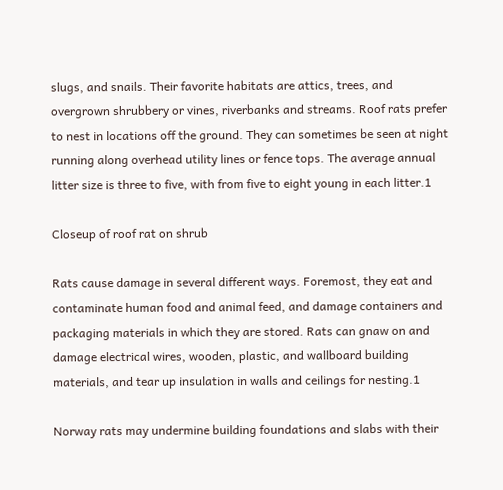slugs, and snails. Their favorite habitats are attics, trees, and overgrown shrubbery or vines, riverbanks and streams. Roof rats prefer to nest in locations off the ground. They can sometimes be seen at night running along overhead utility lines or fence tops. The average annual litter size is three to five, with from five to eight young in each litter.1

Closeup of roof rat on shrub

Rats cause damage in several different ways. Foremost, they eat and contaminate human food and animal feed, and damage containers and packaging materials in which they are stored. Rats can gnaw on and damage electrical wires, wooden, plastic, and wallboard building materials, and tear up insulation in walls and ceilings for nesting.1

Norway rats may undermine building foundations and slabs with their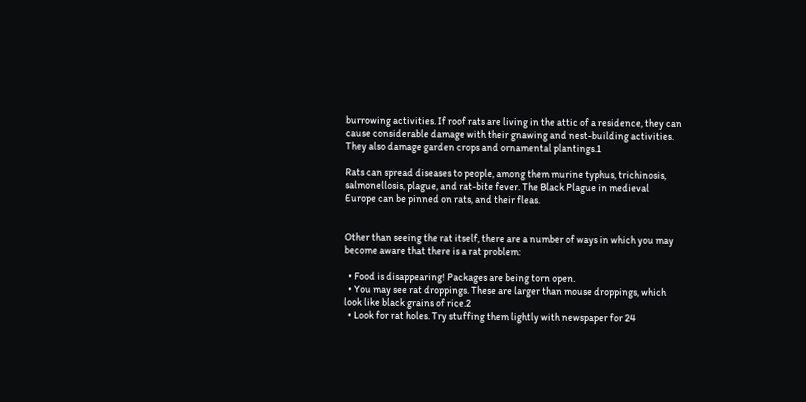burrowing activities. If roof rats are living in the attic of a residence, they can cause considerable damage with their gnawing and nest-building activities. They also damage garden crops and ornamental plantings.1

Rats can spread diseases to people, among them murine typhus, trichinosis, salmonellosis, plague, and rat-bite fever. The Black Plague in medieval Europe can be pinned on rats, and their fleas.


Other than seeing the rat itself, there are a number of ways in which you may become aware that there is a rat problem:

  • Food is disappearing! Packages are being torn open.
  • You may see rat droppings. These are larger than mouse droppings, which look like black grains of rice.2
  • Look for rat holes. Try stuffing them lightly with newspaper for 24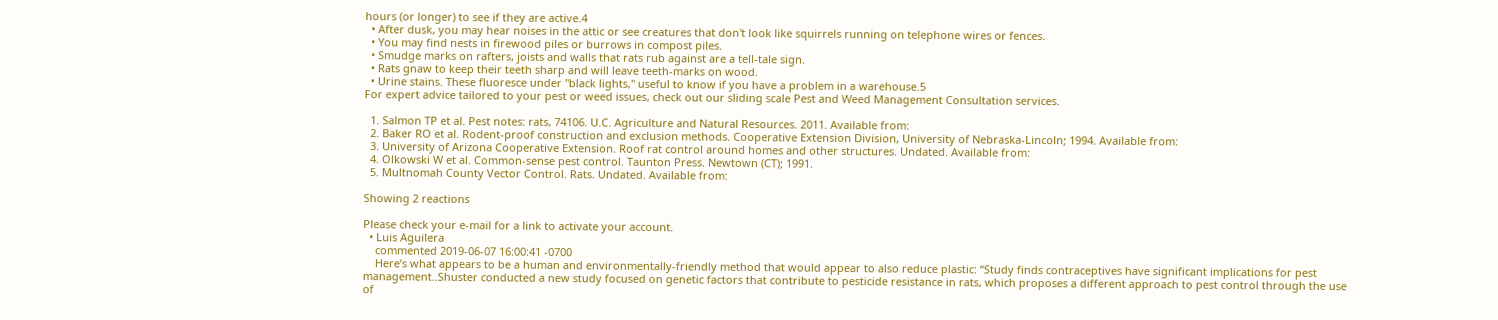hours (or longer) to see if they are active.4
  • After dusk, you may hear noises in the attic or see creatures that don't look like squirrels running on telephone wires or fences.
  • You may find nests in firewood piles or burrows in compost piles.
  • Smudge marks on rafters, joists and walls that rats rub against are a tell-tale sign.
  • Rats gnaw to keep their teeth sharp and will leave teeth-marks on wood.
  • Urine stains. These fluoresce under "black lights," useful to know if you have a problem in a warehouse.5
For expert advice tailored to your pest or weed issues, check out our sliding scale Pest and Weed Management Consultation services.

  1. Salmon TP et al. Pest notes: rats, 74106. U.C. Agriculture and Natural Resources. 2011. Available from:
  2. Baker RO et al. Rodent-proof construction and exclusion methods. Cooperative Extension Division, University of Nebraska-Lincoln; 1994. Available from:
  3. University of Arizona Cooperative Extension. Roof rat control around homes and other structures. Undated. Available from:
  4. Olkowski W et al. Common-sense pest control. Taunton Press. Newtown (CT); 1991.
  5. Multnomah County Vector Control. Rats. Undated. Available from:

Showing 2 reactions

Please check your e-mail for a link to activate your account.
  • Luis Aguilera
    commented 2019-06-07 16:00:41 -0700
    Here’s what appears to be a human and environmentally-friendly method that would appear to also reduce plastic: “Study finds contraceptives have significant implications for pest management..Shuster conducted a new study focused on genetic factors that contribute to pesticide resistance in rats, which proposes a different approach to pest control through the use of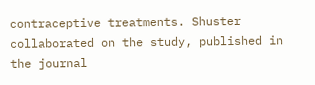contraceptive treatments. Shuster collaborated on the study, published in the journal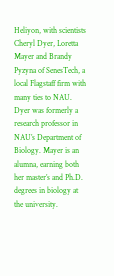Heliyon, with scientists Cheryl Dyer, Loretta Mayer and Brandy Pyzyna of SenesTech, a local Flagstaff firm with many ties to NAU. Dyer was formerly a research professor in NAU’s Department of Biology. Mayer is an alumna, earning both her master’s and Ph.D. degrees in biology at the university.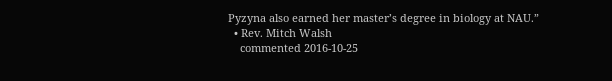Pyzyna also earned her master’s degree in biology at NAU.”
  • Rev. Mitch Walsh
    commented 2016-10-25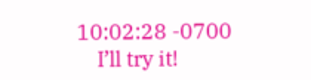10:02:28 -0700
    I’ll try it!